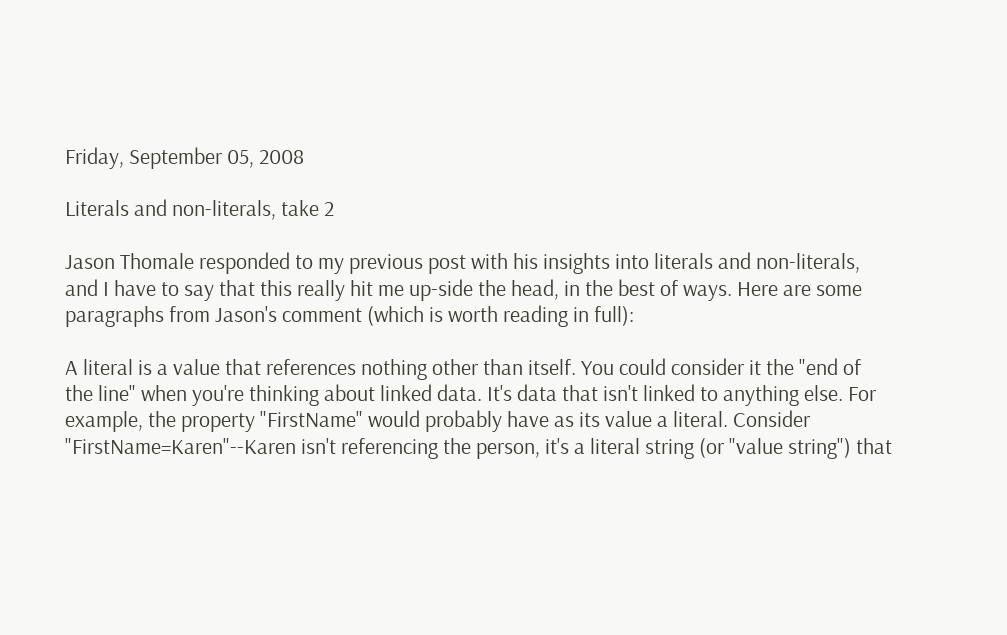Friday, September 05, 2008

Literals and non-literals, take 2

Jason Thomale responded to my previous post with his insights into literals and non-literals, and I have to say that this really hit me up-side the head, in the best of ways. Here are some paragraphs from Jason's comment (which is worth reading in full):

A literal is a value that references nothing other than itself. You could consider it the "end of the line" when you're thinking about linked data. It's data that isn't linked to anything else. For example, the property "FirstName" would probably have as its value a literal. Consider "FirstName=Karen"--Karen isn't referencing the person, it's a literal string (or "value string") that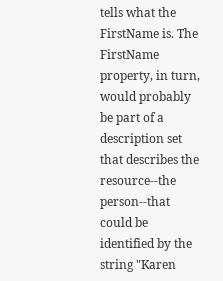tells what the FirstName is. The FirstName property, in turn, would probably be part of a description set that describes the resource--the person--that could be identified by the string "Karen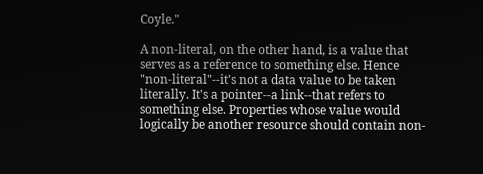Coyle."

A non-literal, on the other hand, is a value that serves as a reference to something else. Hence "non-literal"--it's not a data value to be taken literally. It's a pointer--a link--that refers to something else. Properties whose value would logically be another resource should contain non-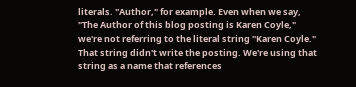literals. "Author," for example. Even when we say, "The Author of this blog posting is Karen Coyle," we're not referring to the literal string "Karen Coyle." That string didn't write the posting. We're using that string as a name that references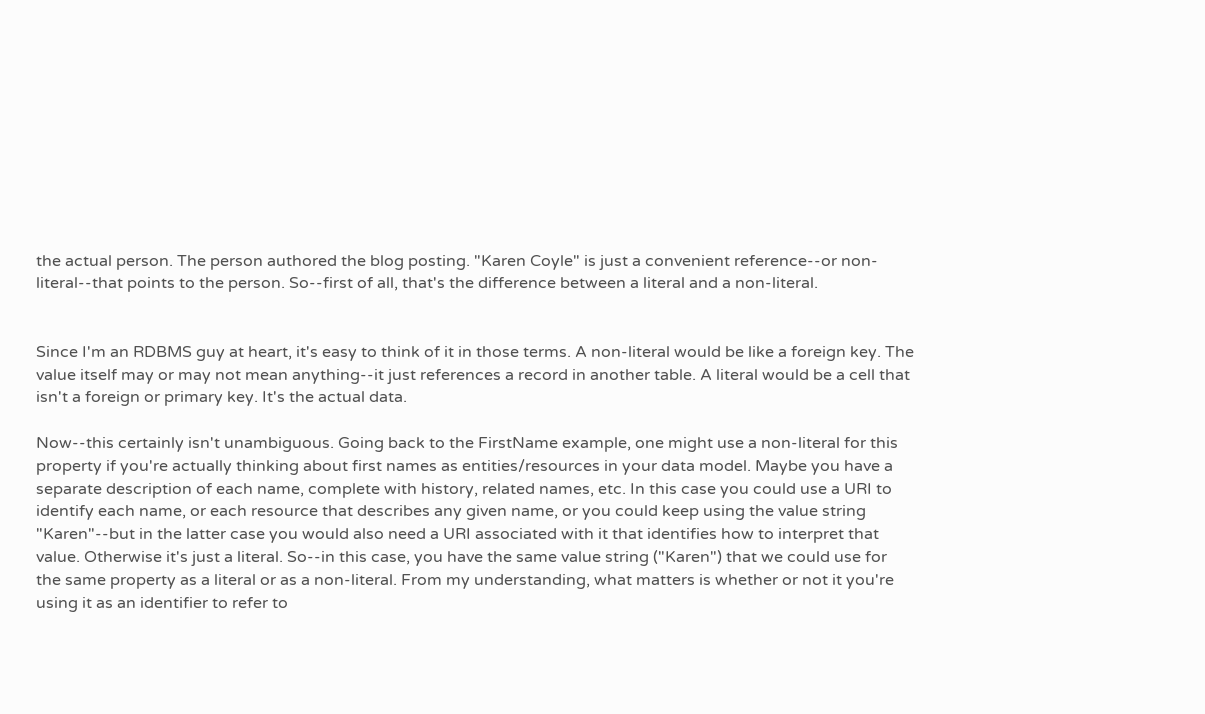the actual person. The person authored the blog posting. "Karen Coyle" is just a convenient reference--or non-literal--that points to the person. So--first of all, that's the difference between a literal and a non-literal.


Since I'm an RDBMS guy at heart, it's easy to think of it in those terms. A non-literal would be like a foreign key. The value itself may or may not mean anything--it just references a record in another table. A literal would be a cell that isn't a foreign or primary key. It's the actual data.

Now--this certainly isn't unambiguous. Going back to the FirstName example, one might use a non-literal for this property if you're actually thinking about first names as entities/resources in your data model. Maybe you have a separate description of each name, complete with history, related names, etc. In this case you could use a URI to identify each name, or each resource that describes any given name, or you could keep using the value string "Karen"--but in the latter case you would also need a URI associated with it that identifies how to interpret that value. Otherwise it's just a literal. So--in this case, you have the same value string ("Karen") that we could use for the same property as a literal or as a non-literal. From my understanding, what matters is whether or not it you're using it as an identifier to refer to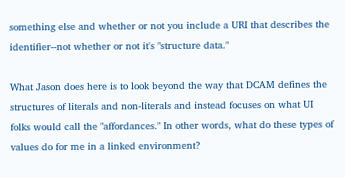something else and whether or not you include a URI that describes the identifier--not whether or not it's "structure data."

What Jason does here is to look beyond the way that DCAM defines the structures of literals and non-literals and instead focuses on what UI folks would call the "affordances." In other words, what do these types of values do for me in a linked environment?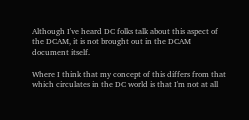Although I've heard DC folks talk about this aspect of the DCAM, it is not brought out in the DCAM document itself.

Where I think that my concept of this differs from that which circulates in the DC world is that I'm not at all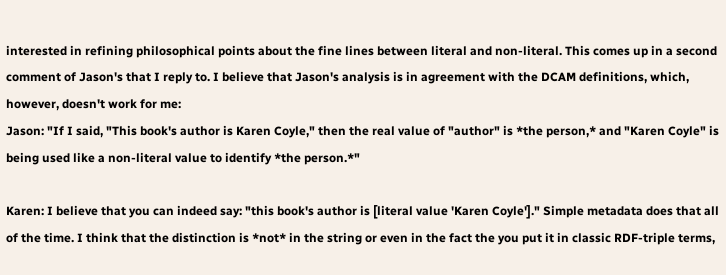interested in refining philosophical points about the fine lines between literal and non-literal. This comes up in a second comment of Jason's that I reply to. I believe that Jason's analysis is in agreement with the DCAM definitions, which, however, doesn't work for me:
Jason: "If I said, "This book's author is Karen Coyle," then the real value of "author" is *the person,* and "Karen Coyle" is being used like a non-literal value to identify *the person.*"

Karen: I believe that you can indeed say: "this book's author is [literal value 'Karen Coyle']." Simple metadata does that all of the time. I think that the distinction is *not* in the string or even in the fact the you put it in classic RDF-triple terms,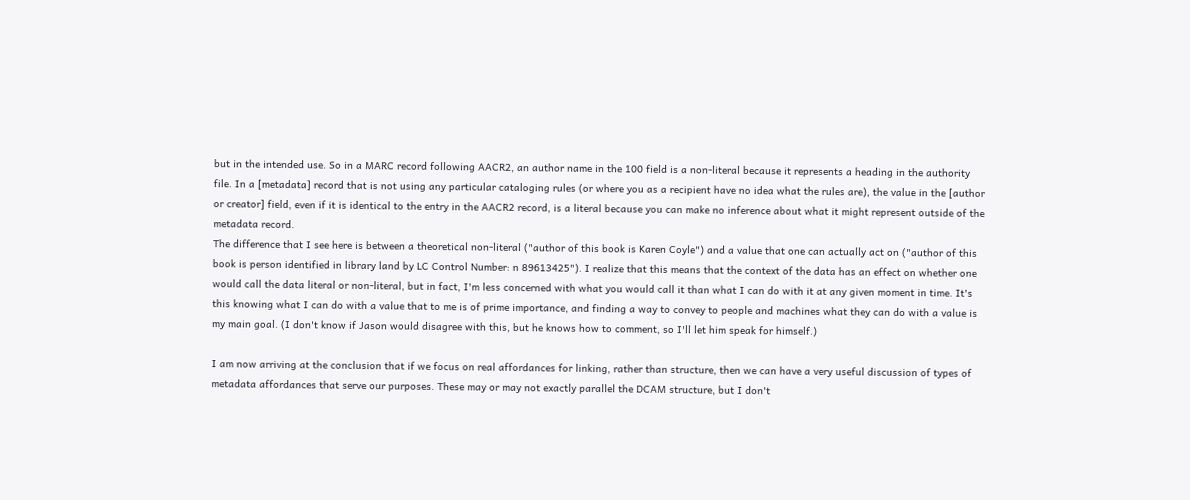but in the intended use. So in a MARC record following AACR2, an author name in the 100 field is a non-literal because it represents a heading in the authority file. In a [metadata] record that is not using any particular cataloging rules (or where you as a recipient have no idea what the rules are), the value in the [author or creator] field, even if it is identical to the entry in the AACR2 record, is a literal because you can make no inference about what it might represent outside of the metadata record.
The difference that I see here is between a theoretical non-literal ("author of this book is Karen Coyle") and a value that one can actually act on ("author of this book is person identified in library land by LC Control Number: n 89613425"). I realize that this means that the context of the data has an effect on whether one would call the data literal or non-literal, but in fact, I'm less concerned with what you would call it than what I can do with it at any given moment in time. It's this knowing what I can do with a value that to me is of prime importance, and finding a way to convey to people and machines what they can do with a value is my main goal. (I don't know if Jason would disagree with this, but he knows how to comment, so I'll let him speak for himself.)

I am now arriving at the conclusion that if we focus on real affordances for linking, rather than structure, then we can have a very useful discussion of types of metadata affordances that serve our purposes. These may or may not exactly parallel the DCAM structure, but I don't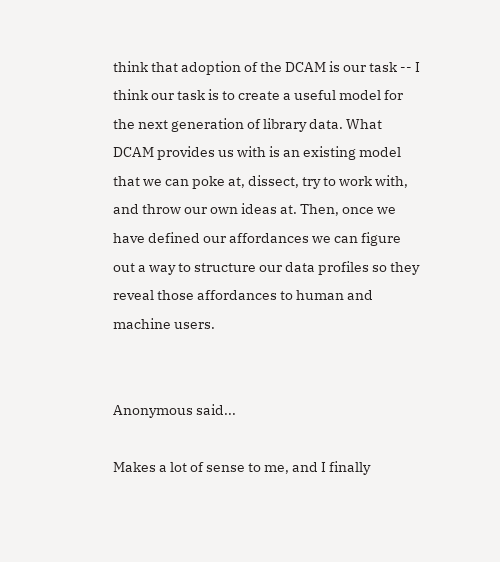think that adoption of the DCAM is our task -- I think our task is to create a useful model for the next generation of library data. What DCAM provides us with is an existing model that we can poke at, dissect, try to work with, and throw our own ideas at. Then, once we have defined our affordances we can figure out a way to structure our data profiles so they reveal those affordances to human and machine users.


Anonymous said...

Makes a lot of sense to me, and I finally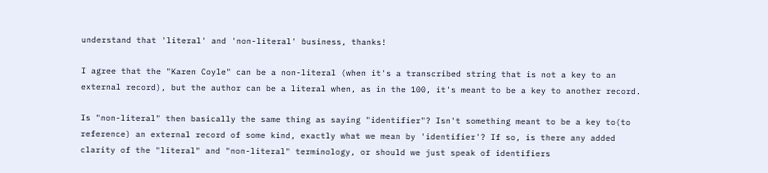understand that 'literal' and 'non-literal' business, thanks!

I agree that the "Karen Coyle" can be a non-literal (when it's a transcribed string that is not a key to an external record), but the author can be a literal when, as in the 100, it's meant to be a key to another record.

Is "non-literal" then basically the same thing as saying "identifier"? Isn't something meant to be a key to(to reference) an external record of some kind, exactly what we mean by 'identifier'? If so, is there any added clarity of the "literal" and "non-literal" terminology, or should we just speak of identifiers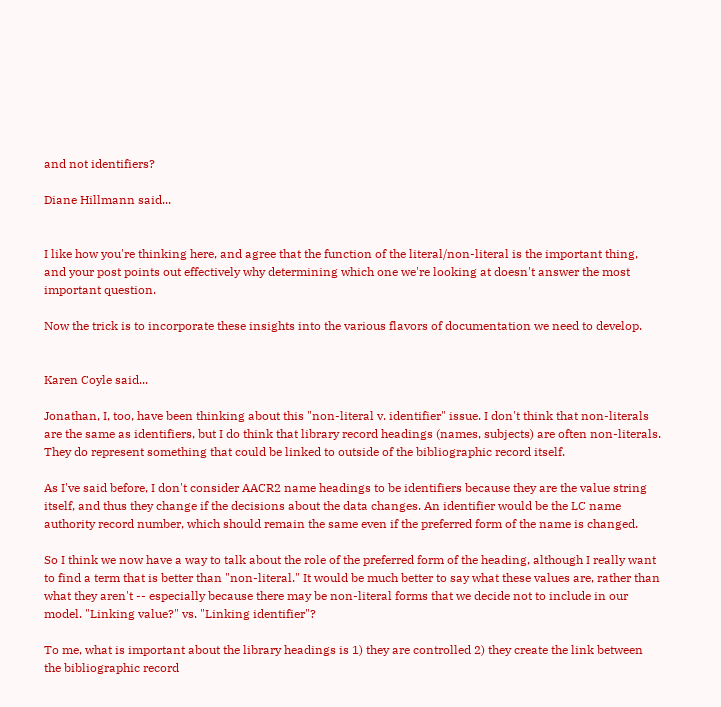and not identifiers?

Diane Hillmann said...


I like how you're thinking here, and agree that the function of the literal/non-literal is the important thing, and your post points out effectively why determining which one we're looking at doesn't answer the most important question.

Now the trick is to incorporate these insights into the various flavors of documentation we need to develop.


Karen Coyle said...

Jonathan, I, too, have been thinking about this "non-literal v. identifier" issue. I don't think that non-literals are the same as identifiers, but I do think that library record headings (names, subjects) are often non-literals. They do represent something that could be linked to outside of the bibliographic record itself.

As I've said before, I don't consider AACR2 name headings to be identifiers because they are the value string itself, and thus they change if the decisions about the data changes. An identifier would be the LC name authority record number, which should remain the same even if the preferred form of the name is changed.

So I think we now have a way to talk about the role of the preferred form of the heading, although I really want to find a term that is better than "non-literal." It would be much better to say what these values are, rather than what they aren't -- especially because there may be non-literal forms that we decide not to include in our model. "Linking value?" vs. "Linking identifier"?

To me, what is important about the library headings is 1) they are controlled 2) they create the link between the bibliographic record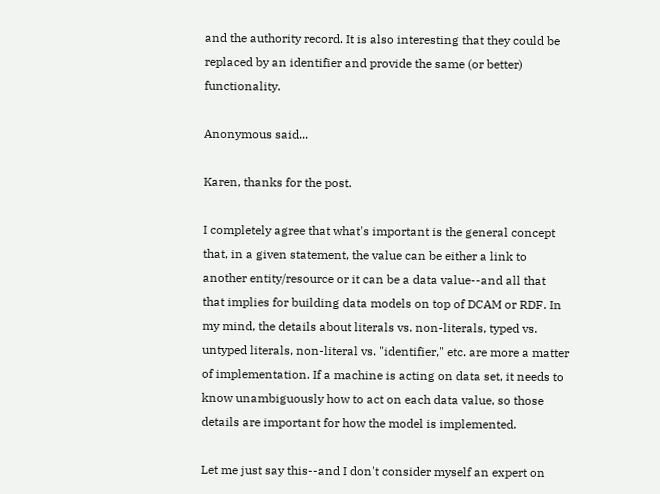and the authority record. It is also interesting that they could be replaced by an identifier and provide the same (or better) functionality.

Anonymous said...

Karen, thanks for the post.

I completely agree that what's important is the general concept that, in a given statement, the value can be either a link to another entity/resource or it can be a data value--and all that that implies for building data models on top of DCAM or RDF. In my mind, the details about literals vs. non-literals, typed vs. untyped literals, non-literal vs. "identifier," etc. are more a matter of implementation. If a machine is acting on data set, it needs to know unambiguously how to act on each data value, so those details are important for how the model is implemented.

Let me just say this--and I don't consider myself an expert on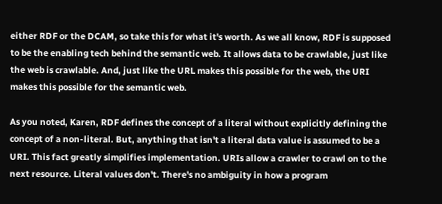either RDF or the DCAM, so take this for what it's worth. As we all know, RDF is supposed to be the enabling tech behind the semantic web. It allows data to be crawlable, just like the web is crawlable. And, just like the URL makes this possible for the web, the URI makes this possible for the semantic web.

As you noted, Karen, RDF defines the concept of a literal without explicitly defining the concept of a non-literal. But, anything that isn't a literal data value is assumed to be a URI. This fact greatly simplifies implementation. URIs allow a crawler to crawl on to the next resource. Literal values don't. There's no ambiguity in how a program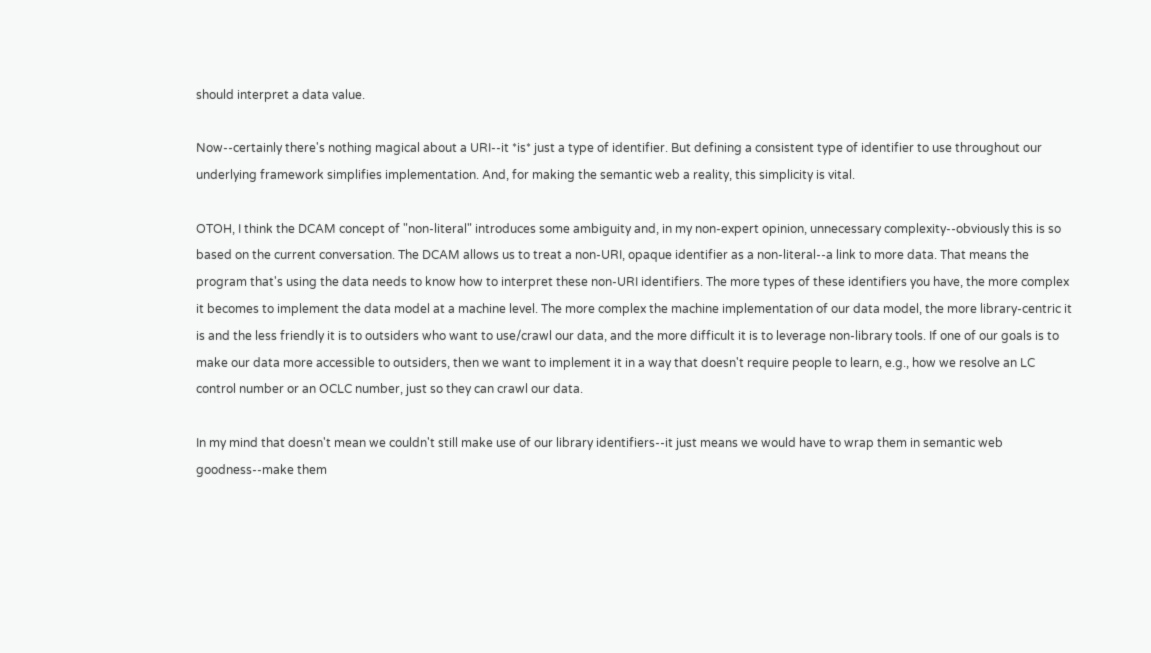should interpret a data value.

Now--certainly there's nothing magical about a URI--it *is* just a type of identifier. But defining a consistent type of identifier to use throughout our underlying framework simplifies implementation. And, for making the semantic web a reality, this simplicity is vital.

OTOH, I think the DCAM concept of "non-literal" introduces some ambiguity and, in my non-expert opinion, unnecessary complexity--obviously this is so based on the current conversation. The DCAM allows us to treat a non-URI, opaque identifier as a non-literal--a link to more data. That means the program that's using the data needs to know how to interpret these non-URI identifiers. The more types of these identifiers you have, the more complex it becomes to implement the data model at a machine level. The more complex the machine implementation of our data model, the more library-centric it is and the less friendly it is to outsiders who want to use/crawl our data, and the more difficult it is to leverage non-library tools. If one of our goals is to make our data more accessible to outsiders, then we want to implement it in a way that doesn't require people to learn, e.g., how we resolve an LC control number or an OCLC number, just so they can crawl our data.

In my mind that doesn't mean we couldn't still make use of our library identifiers--it just means we would have to wrap them in semantic web goodness--make them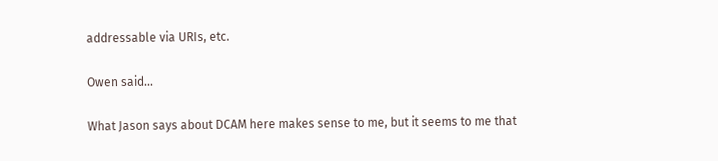addressable via URIs, etc.

Owen said...

What Jason says about DCAM here makes sense to me, but it seems to me that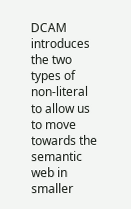DCAM introduces the two types of non-literal to allow us to move towards the semantic web in smaller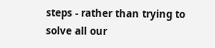steps - rather than trying to solve all our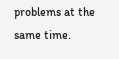problems at the same time.